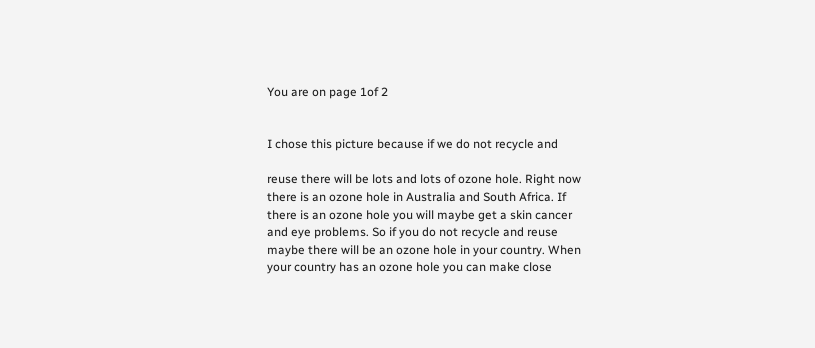You are on page 1of 2


I chose this picture because if we do not recycle and

reuse there will be lots and lots of ozone hole. Right now
there is an ozone hole in Australia and South Africa. If
there is an ozone hole you will maybe get a skin cancer
and eye problems. So if you do not recycle and reuse
maybe there will be an ozone hole in your country. When
your country has an ozone hole you can make close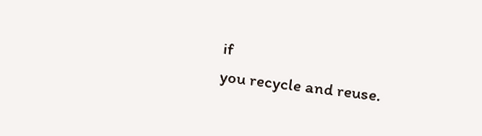if
you recycle and reuse.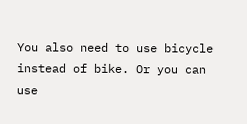You also need to use bicycle
instead of bike. Or you can use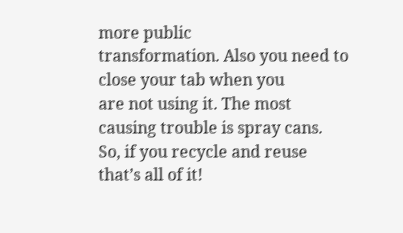more public
transformation. Also you need to close your tab when you
are not using it. The most causing trouble is spray cans.
So, if you recycle and reuse that’s all of it!